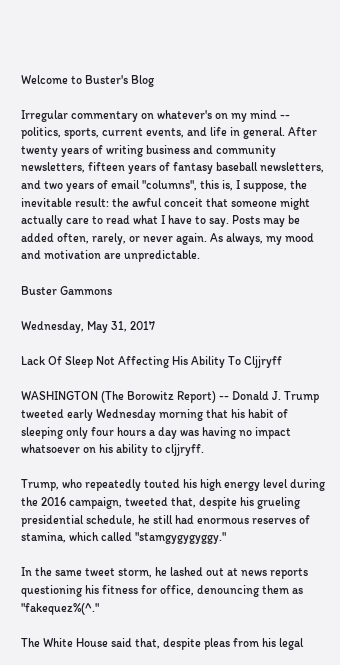Welcome to Buster's Blog

Irregular commentary on whatever's on my mind -- politics, sports, current events, and life in general. After twenty years of writing business and community newsletters, fifteen years of fantasy baseball newsletters, and two years of email "columns", this is, I suppose, the inevitable result: the awful conceit that someone might actually care to read what I have to say. Posts may be added often, rarely, or never again. As always, my mood and motivation are unpredictable.

Buster Gammons

Wednesday, May 31, 2017

Lack Of Sleep Not Affecting His Ability To Cljjryff

WASHINGTON (The Borowitz Report) -- Donald J. Trump tweeted early Wednesday morning that his habit of sleeping only four hours a day was having no impact whatsoever on his ability to cljjryff.

Trump, who repeatedly touted his high energy level during the 2016 campaign, tweeted that, despite his grueling presidential schedule, he still had enormous reserves of stamina, which called "stamgygygyggy."

In the same tweet storm, he lashed out at news reports questioning his fitness for office, denouncing them as "fakequez%(^."

The White House said that, despite pleas from his legal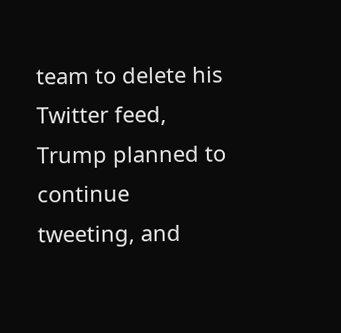team to delete his Twitter feed, Trump planned to continue tweeting, and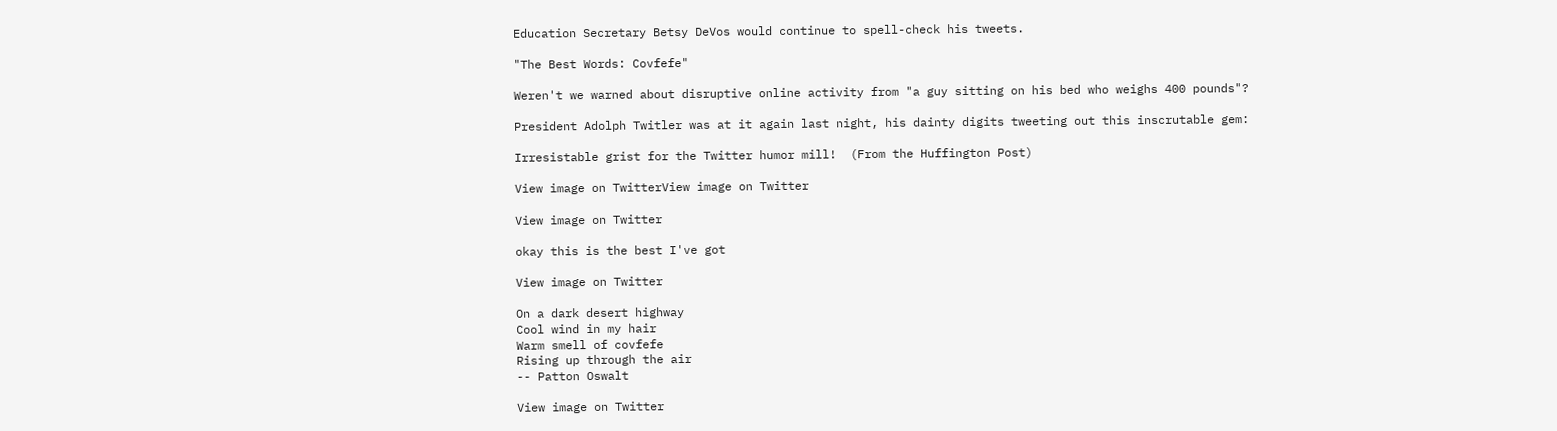Education Secretary Betsy DeVos would continue to spell-check his tweets.

"The Best Words: Covfefe"

Weren't we warned about disruptive online activity from "a guy sitting on his bed who weighs 400 pounds"?

President Adolph Twitler was at it again last night, his dainty digits tweeting out this inscrutable gem:

Irresistable grist for the Twitter humor mill!  (From the Huffington Post)

View image on TwitterView image on Twitter

View image on Twitter

okay this is the best I've got

View image on Twitter

On a dark desert highway
Cool wind in my hair
Warm smell of covfefe
Rising up through the air
-- Patton Oswalt

View image on Twitter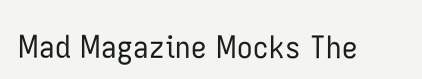Mad Magazine Mocks The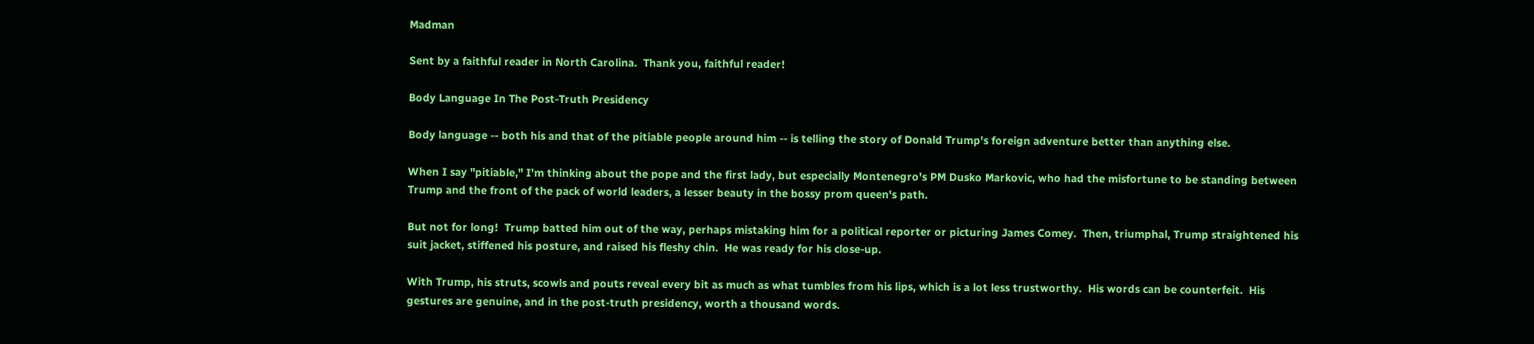Madman

Sent by a faithful reader in North Carolina.  Thank you, faithful reader!

Body Language In The Post-Truth Presidency

Body language -- both his and that of the pitiable people around him -- is telling the story of Donald Trump's foreign adventure better than anything else.

When I say "pitiable," I'm thinking about the pope and the first lady, but especially Montenegro's PM Dusko Markovic, who had the misfortune to be standing between Trump and the front of the pack of world leaders, a lesser beauty in the bossy prom queen's path.

But not for long!  Trump batted him out of the way, perhaps mistaking him for a political reporter or picturing James Comey.  Then, triumphal, Trump straightened his suit jacket, stiffened his posture, and raised his fleshy chin.  He was ready for his close-up.

With Trump, his struts, scowls and pouts reveal every bit as much as what tumbles from his lips, which is a lot less trustworthy.  His words can be counterfeit.  His gestures are genuine, and in the post-truth presidency, worth a thousand words.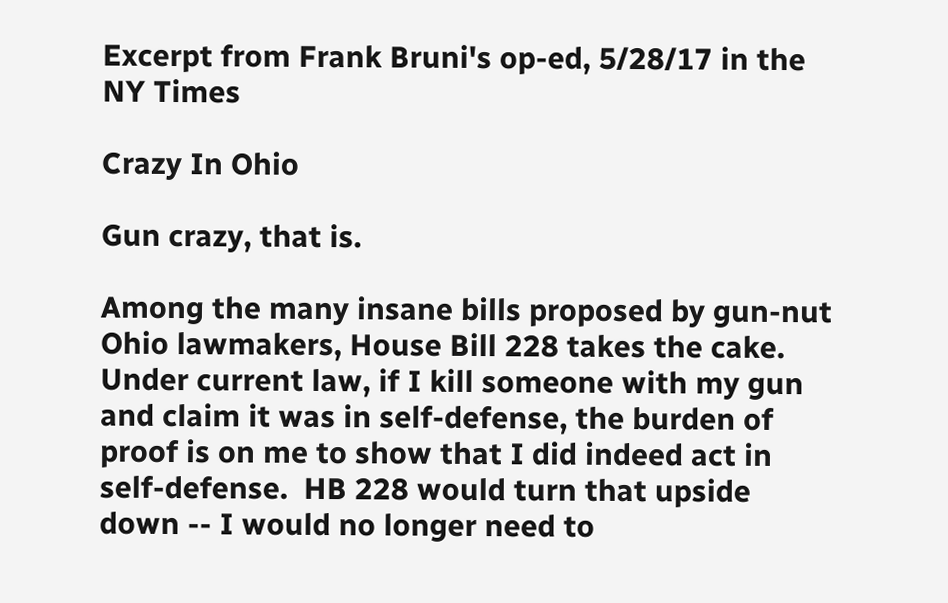Excerpt from Frank Bruni's op-ed, 5/28/17 in the NY Times

Crazy In Ohio

Gun crazy, that is.

Among the many insane bills proposed by gun-nut Ohio lawmakers, House Bill 228 takes the cake.  Under current law, if I kill someone with my gun and claim it was in self-defense, the burden of proof is on me to show that I did indeed act in self-defense.  HB 228 would turn that upside down -- I would no longer need to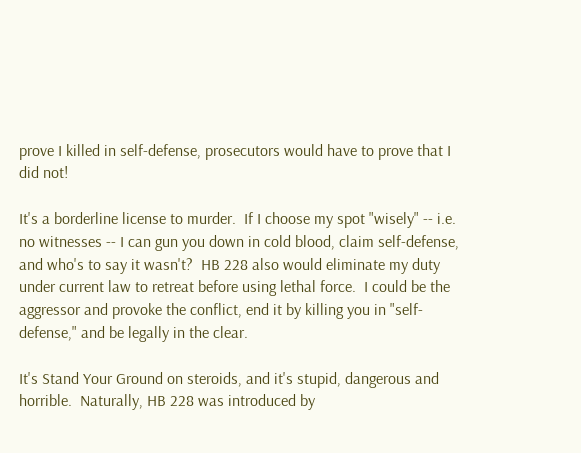prove I killed in self-defense, prosecutors would have to prove that I did not!

It's a borderline license to murder.  If I choose my spot "wisely" -- i.e. no witnesses -- I can gun you down in cold blood, claim self-defense, and who's to say it wasn't?  HB 228 also would eliminate my duty under current law to retreat before using lethal force.  I could be the aggressor and provoke the conflict, end it by killing you in "self-defense," and be legally in the clear.

It's Stand Your Ground on steroids, and it's stupid, dangerous and horrible.  Naturally, HB 228 was introduced by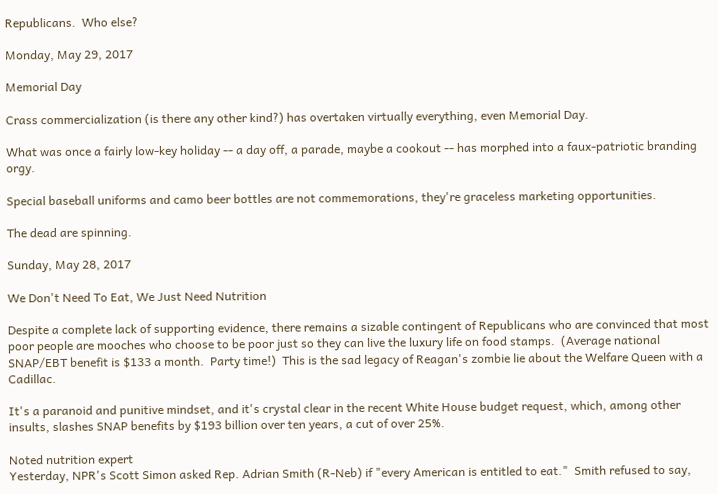Republicans.  Who else?

Monday, May 29, 2017

Memorial Day

Crass commercialization (is there any other kind?) has overtaken virtually everything, even Memorial Day.

What was once a fairly low-key holiday -- a day off, a parade, maybe a cookout -- has morphed into a faux-patriotic branding orgy.

Special baseball uniforms and camo beer bottles are not commemorations, they're graceless marketing opportunities.

The dead are spinning.

Sunday, May 28, 2017

We Don't Need To Eat, We Just Need Nutrition

Despite a complete lack of supporting evidence, there remains a sizable contingent of Republicans who are convinced that most poor people are mooches who choose to be poor just so they can live the luxury life on food stamps.  (Average national SNAP/EBT benefit is $133 a month.  Party time!)  This is the sad legacy of Reagan's zombie lie about the Welfare Queen with a Cadillac.

It's a paranoid and punitive mindset, and it's crystal clear in the recent White House budget request, which, among other insults, slashes SNAP benefits by $193 billion over ten years, a cut of over 25%.

Noted nutrition expert
Yesterday, NPR's Scott Simon asked Rep. Adrian Smith (R-Neb) if "every American is entitled to eat."  Smith refused to say,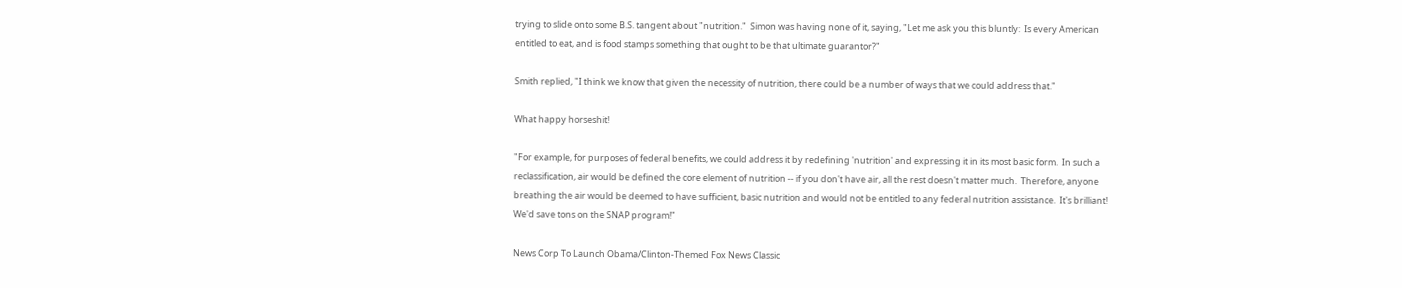trying to slide onto some B.S. tangent about "nutrition."  Simon was having none of it, saying, "Let me ask you this bluntly:  Is every American entitled to eat, and is food stamps something that ought to be that ultimate guarantor?"

Smith replied, "I think we know that given the necessity of nutrition, there could be a number of ways that we could address that."

What happy horseshit!

"For example, for purposes of federal benefits, we could address it by redefining 'nutrition' and expressing it in its most basic form.  In such a reclassification, air would be defined the core element of nutrition -- if you don't have air, all the rest doesn't matter much.  Therefore, anyone breathing the air would be deemed to have sufficient, basic nutrition and would not be entitled to any federal nutrition assistance.  It's brilliant!  We'd save tons on the SNAP program!"

News Corp To Launch Obama/Clinton-Themed Fox News Classic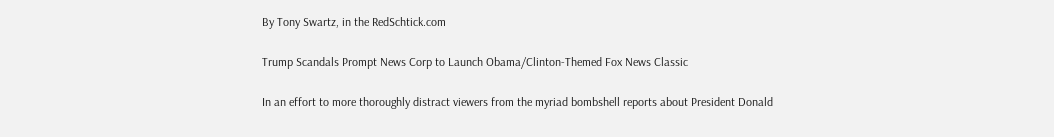By Tony Swartz, in the RedSchtick.com

Trump Scandals Prompt News Corp to Launch Obama/Clinton-Themed Fox News Classic

In an effort to more thoroughly distract viewers from the myriad bombshell reports about President Donald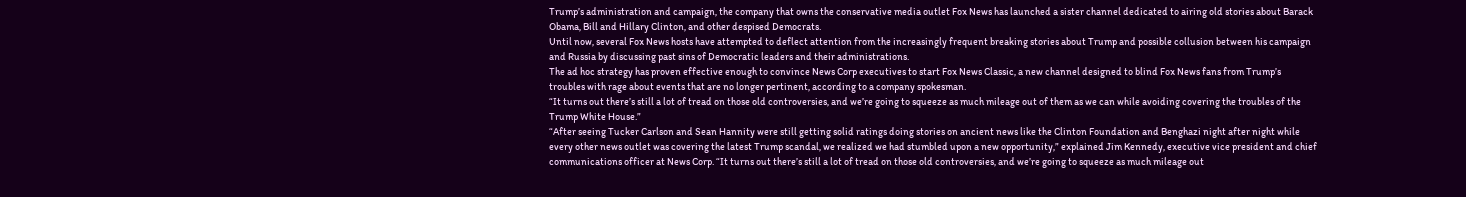Trump’s administration and campaign, the company that owns the conservative media outlet Fox News has launched a sister channel dedicated to airing old stories about Barack Obama, Bill and Hillary Clinton, and other despised Democrats.
Until now, several Fox News hosts have attempted to deflect attention from the increasingly frequent breaking stories about Trump and possible collusion between his campaign and Russia by discussing past sins of Democratic leaders and their administrations.
The ad hoc strategy has proven effective enough to convince News Corp executives to start Fox News Classic, a new channel designed to blind Fox News fans from Trump’s troubles with rage about events that are no longer pertinent, according to a company spokesman.
“It turns out there’s still a lot of tread on those old controversies, and we’re going to squeeze as much mileage out of them as we can while avoiding covering the troubles of the Trump White House.”
“After seeing Tucker Carlson and Sean Hannity were still getting solid ratings doing stories on ancient news like the Clinton Foundation and Benghazi night after night while every other news outlet was covering the latest Trump scandal, we realized we had stumbled upon a new opportunity,” explained Jim Kennedy, executive vice president and chief communications officer at News Corp. “It turns out there’s still a lot of tread on those old controversies, and we’re going to squeeze as much mileage out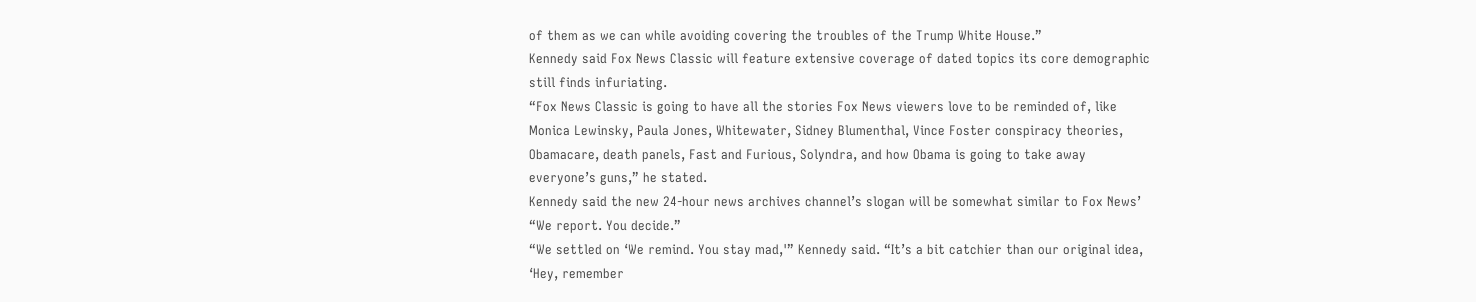of them as we can while avoiding covering the troubles of the Trump White House.”
Kennedy said Fox News Classic will feature extensive coverage of dated topics its core demographic still finds infuriating.
“Fox News Classic is going to have all the stories Fox News viewers love to be reminded of, like Monica Lewinsky, Paula Jones, Whitewater, Sidney Blumenthal, Vince Foster conspiracy theories, Obamacare, death panels, Fast and Furious, Solyndra, and how Obama is going to take away everyone’s guns,” he stated.
Kennedy said the new 24-hour news archives channel’s slogan will be somewhat similar to Fox News’ “We report. You decide.”
“We settled on ‘We remind. You stay mad,'” Kennedy said. “It’s a bit catchier than our original idea, ‘Hey, remember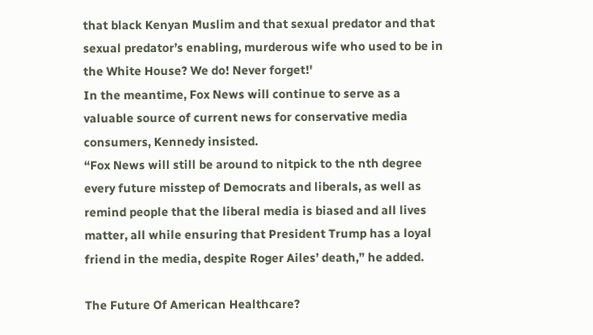that black Kenyan Muslim and that sexual predator and that sexual predator’s enabling, murderous wife who used to be in the White House? We do! Never forget!'
In the meantime, Fox News will continue to serve as a valuable source of current news for conservative media consumers, Kennedy insisted.
“Fox News will still be around to nitpick to the nth degree every future misstep of Democrats and liberals, as well as remind people that the liberal media is biased and all lives matter, all while ensuring that President Trump has a loyal friend in the media, despite Roger Ailes’ death,” he added.

The Future Of American Healthcare?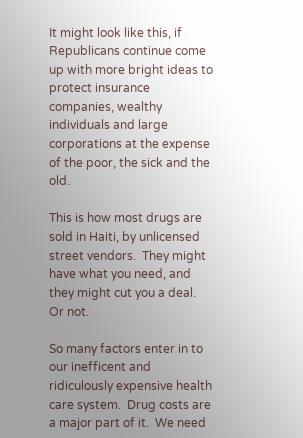It might look like this, if Republicans continue come up with more bright ideas to protect insurance companies, wealthy individuals and large corporations at the expense of the poor, the sick and the old.

This is how most drugs are sold in Haiti, by unlicensed street vendors.  They might have what you need, and they might cut you a deal.  Or not.

So many factors enter in to our inefficent and ridiculously expensive health care system.  Drug costs are a major part of it.  We need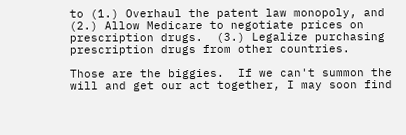to (1.) Overhaul the patent law monopoly, and (2.) Allow Medicare to negotiate prices on prescription drugs.  (3.) Legalize purchasing prescription drugs from other countries.

Those are the biggies.  If we can't summon the will and get our act together, I may soon find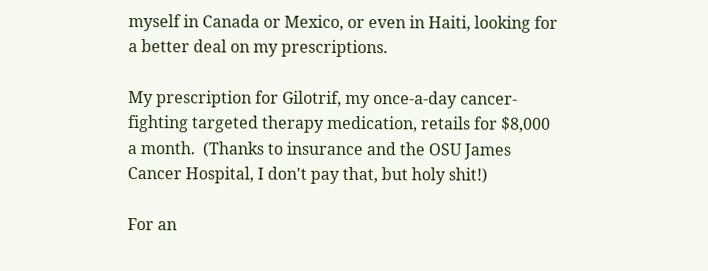myself in Canada or Mexico, or even in Haiti, looking for a better deal on my prescriptions.

My prescription for Gilotrif, my once-a-day cancer-fighting targeted therapy medication, retails for $8,000 a month.  (Thanks to insurance and the OSU James Cancer Hospital, I don't pay that, but holy shit!)

For an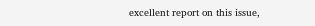excellent report on this issue,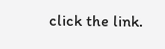click the link.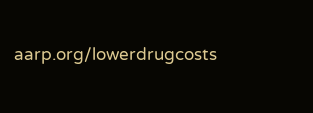aarp.org/lowerdrugcosts